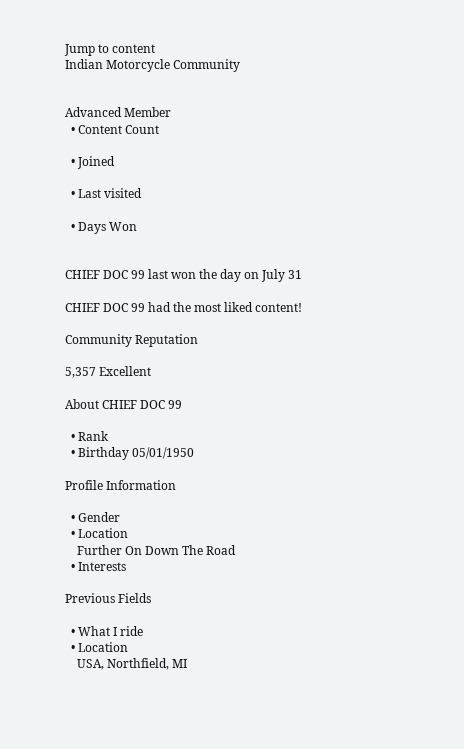Jump to content
Indian Motorcycle Community


Advanced Member
  • Content Count

  • Joined

  • Last visited

  • Days Won


CHIEF DOC 99 last won the day on July 31

CHIEF DOC 99 had the most liked content!

Community Reputation

5,357 Excellent

About CHIEF DOC 99

  • Rank
  • Birthday 05/01/1950

Profile Information

  • Gender
  • Location
    Further On Down The Road
  • Interests

Previous Fields

  • What I ride
  • Location
    USA, Northfield, MI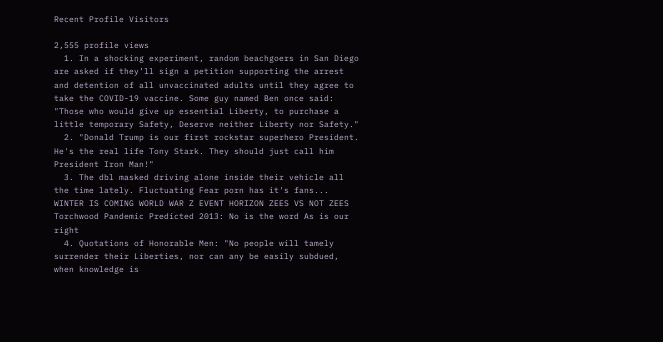Recent Profile Visitors

2,555 profile views
  1. In a shocking experiment, random beachgoers in San Diego are asked if they’ll sign a petition supporting the arrest and detention of all unvaccinated adults until they agree to take the COVID-19 vaccine. Some guy named Ben once said: "Those who would give up essential Liberty, to purchase a little temporary Safety, Deserve neither Liberty nor Safety."
  2. "Donald Trump is our first rockstar superhero President. He's the real life Tony Stark. They should just call him President Iron Man!"
  3. The dbl masked driving alone inside their vehicle all the time lately. Fluctuating Fear porn has it's fans... WINTER IS COMING WORLD WAR Z EVENT HORIZON ZEES VS NOT ZEES Torchwood Pandemic Predicted 2013: No is the word As is our right
  4. Quotations of Honorable Men: "No people will tamely surrender their Liberties, nor can any be easily subdued, when knowledge is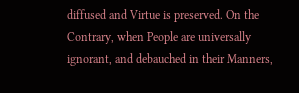diffused and Virtue is preserved. On the Contrary, when People are universally ignorant, and debauched in their Manners,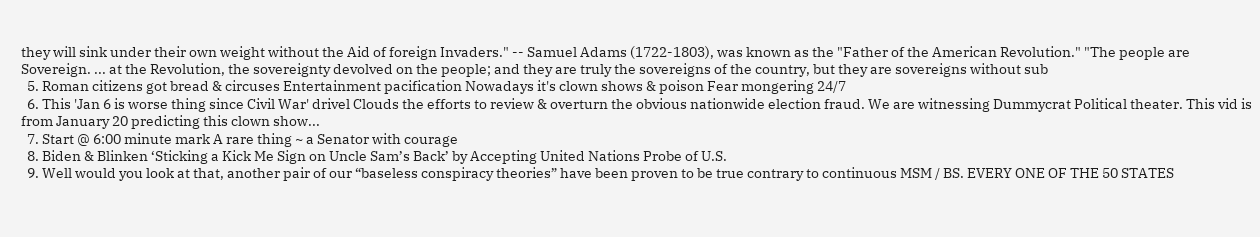they will sink under their own weight without the Aid of foreign Invaders." -- Samuel Adams (1722-1803), was known as the "Father of the American Revolution." "The people are Sovereign. ... at the Revolution, the sovereignty devolved on the people; and they are truly the sovereigns of the country, but they are sovereigns without sub
  5. Roman citizens got bread & circuses Entertainment pacification Nowadays it's clown shows & poison Fear mongering 24/7
  6. This 'Jan 6 is worse thing since Civil War' drivel Clouds the efforts to review & overturn the obvious nationwide election fraud. We are witnessing Dummycrat Political theater. This vid is from January 20 predicting this clown show...
  7. Start @ 6:00 minute mark A rare thing ~ a Senator with courage
  8. Biden & Blinken ‘Sticking a Kick Me Sign on Uncle Sam’s Back’ by Accepting United Nations Probe of U.S.
  9. Well would you look at that, another pair of our “baseless conspiracy theories” have been proven to be true contrary to continuous MSM / BS. EVERY ONE OF THE 50 STATES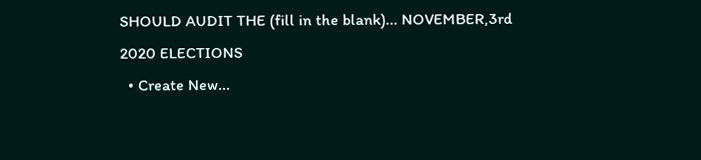SHOULD AUDIT THE (fill in the blank)... NOVEMBER,3rd 2020 ELECTIONS
  • Create New...